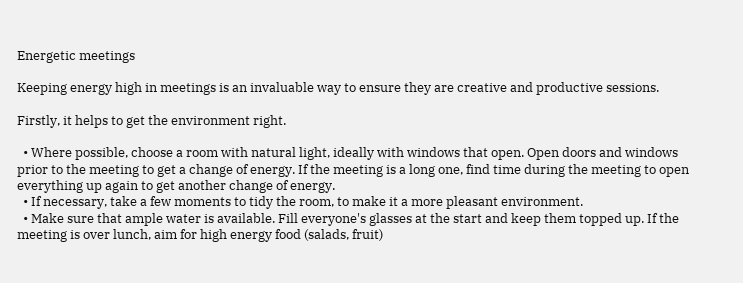Energetic meetings

Keeping energy high in meetings is an invaluable way to ensure they are creative and productive sessions.

Firstly, it helps to get the environment right.

  • Where possible, choose a room with natural light, ideally with windows that open. Open doors and windows prior to the meeting to get a change of energy. If the meeting is a long one, find time during the meeting to open everything up again to get another change of energy.
  • If necessary, take a few moments to tidy the room, to make it a more pleasant environment.
  • Make sure that ample water is available. Fill everyone's glasses at the start and keep them topped up. If the meeting is over lunch, aim for high energy food (salads, fruit)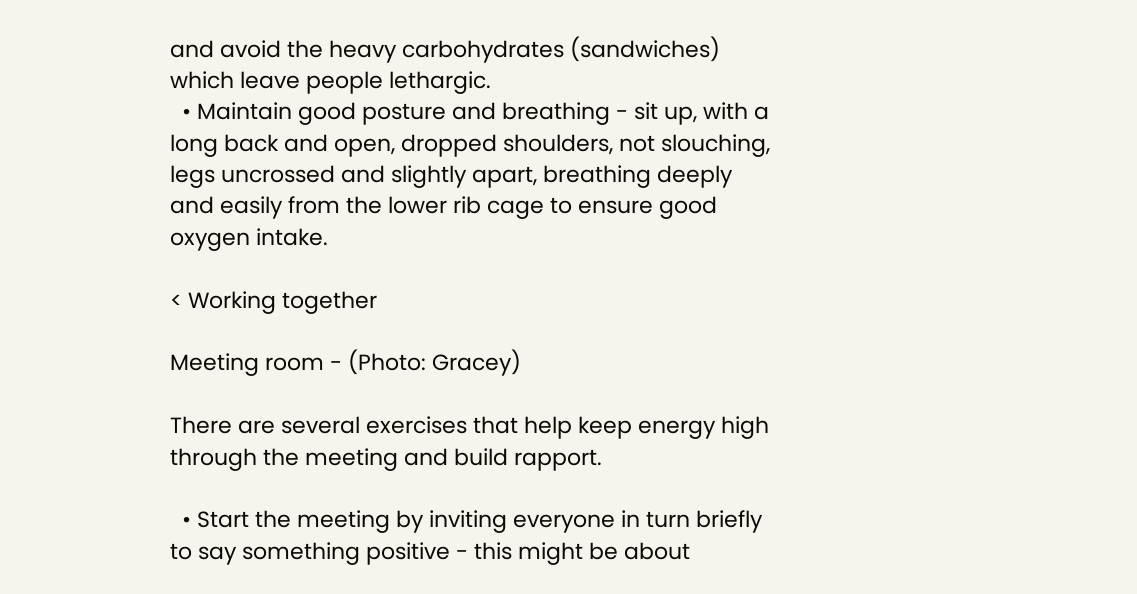and avoid the heavy carbohydrates (sandwiches) which leave people lethargic.
  • Maintain good posture and breathing - sit up, with a long back and open, dropped shoulders, not slouching, legs uncrossed and slightly apart, breathing deeply and easily from the lower rib cage to ensure good oxygen intake.

< Working together

Meeting room - (Photo: Gracey)

There are several exercises that help keep energy high through the meeting and build rapport.

  • Start the meeting by inviting everyone in turn briefly to say something positive - this might be about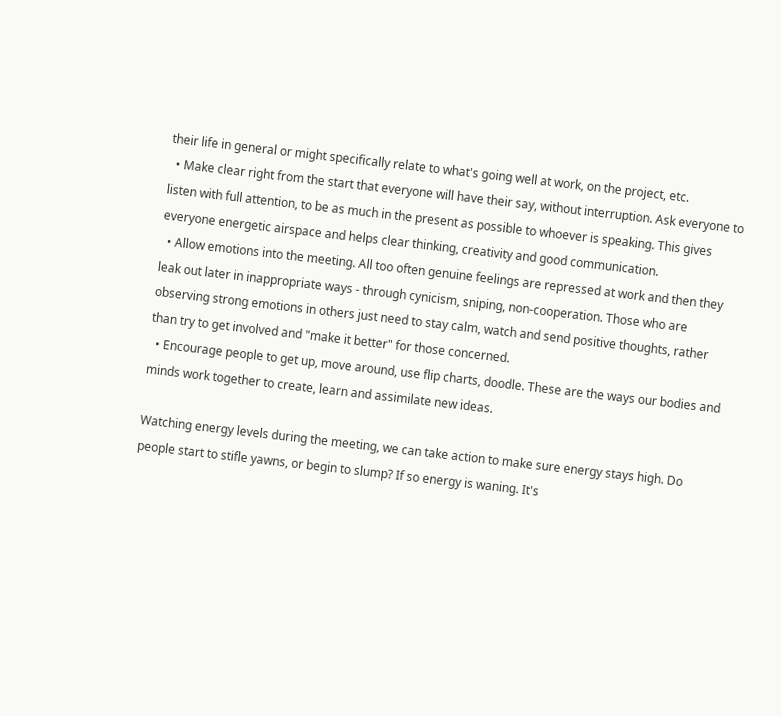their life in general or might specifically relate to what's going well at work, on the project, etc.
  • Make clear right from the start that everyone will have their say, without interruption. Ask everyone to listen with full attention, to be as much in the present as possible to whoever is speaking. This gives everyone energetic airspace and helps clear thinking, creativity and good communication.
  • Allow emotions into the meeting. All too often genuine feelings are repressed at work and then they leak out later in inappropriate ways - through cynicism, sniping, non-cooperation. Those who are observing strong emotions in others just need to stay calm, watch and send positive thoughts, rather than try to get involved and "make it better" for those concerned.
  • Encourage people to get up, move around, use flip charts, doodle. These are the ways our bodies and minds work together to create, learn and assimilate new ideas.

Watching energy levels during the meeting, we can take action to make sure energy stays high. Do people start to stifle yawns, or begin to slump? If so energy is waning. It's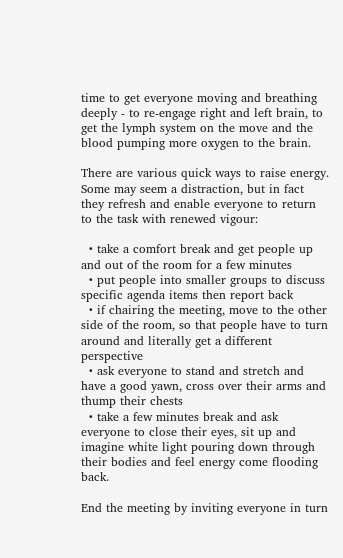time to get everyone moving and breathing deeply - to re-engage right and left brain, to get the lymph system on the move and the blood pumping more oxygen to the brain.

There are various quick ways to raise energy. Some may seem a distraction, but in fact they refresh and enable everyone to return to the task with renewed vigour:

  • take a comfort break and get people up and out of the room for a few minutes
  • put people into smaller groups to discuss specific agenda items then report back
  • if chairing the meeting, move to the other side of the room, so that people have to turn around and literally get a different perspective
  • ask everyone to stand and stretch and have a good yawn, cross over their arms and thump their chests
  • take a few minutes break and ask everyone to close their eyes, sit up and imagine white light pouring down through their bodies and feel energy come flooding back.

End the meeting by inviting everyone in turn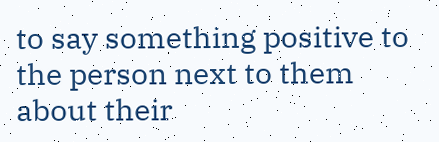to say something positive to the person next to them about their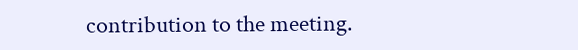contribution to the meeting.